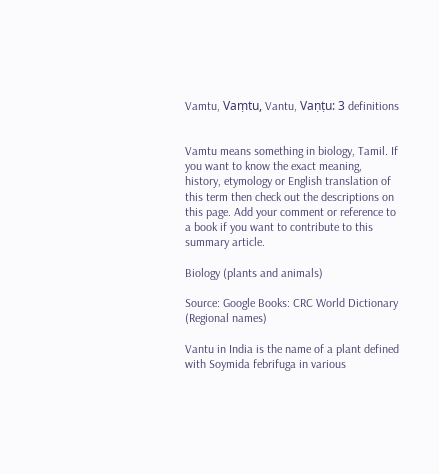Vamtu, Vaṃtu, Vantu, Vaṇṭu: 3 definitions


Vamtu means something in biology, Tamil. If you want to know the exact meaning, history, etymology or English translation of this term then check out the descriptions on this page. Add your comment or reference to a book if you want to contribute to this summary article.

Biology (plants and animals)

Source: Google Books: CRC World Dictionary (Regional names)

Vantu in India is the name of a plant defined with Soymida febrifuga in various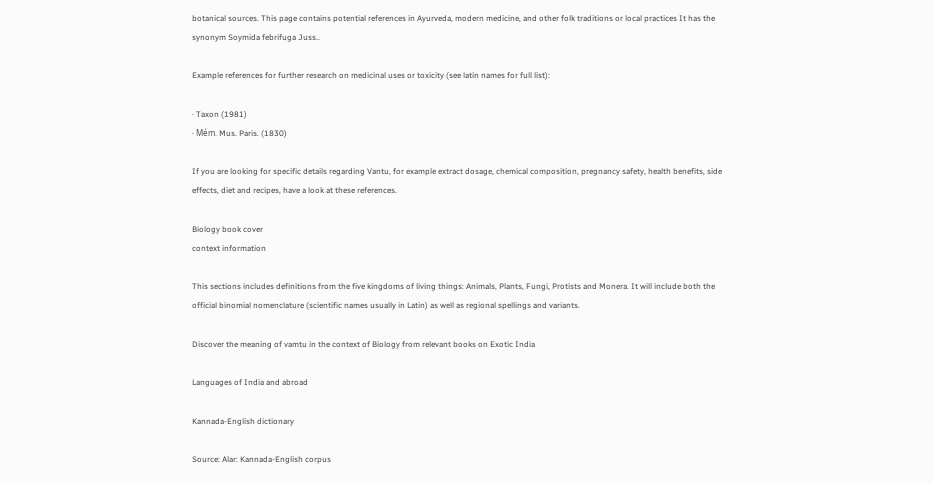botanical sources. This page contains potential references in Ayurveda, modern medicine, and other folk traditions or local practices It has the synonym Soymida febrifuga Juss..

Example references for further research on medicinal uses or toxicity (see latin names for full list):

· Taxon (1981)
· Mém. Mus. Paris. (1830)

If you are looking for specific details regarding Vantu, for example extract dosage, chemical composition, pregnancy safety, health benefits, side effects, diet and recipes, have a look at these references.

Biology book cover
context information

This sections includes definitions from the five kingdoms of living things: Animals, Plants, Fungi, Protists and Monera. It will include both the official binomial nomenclature (scientific names usually in Latin) as well as regional spellings and variants.

Discover the meaning of vamtu in the context of Biology from relevant books on Exotic India

Languages of India and abroad

Kannada-English dictionary

Source: Alar: Kannada-English corpus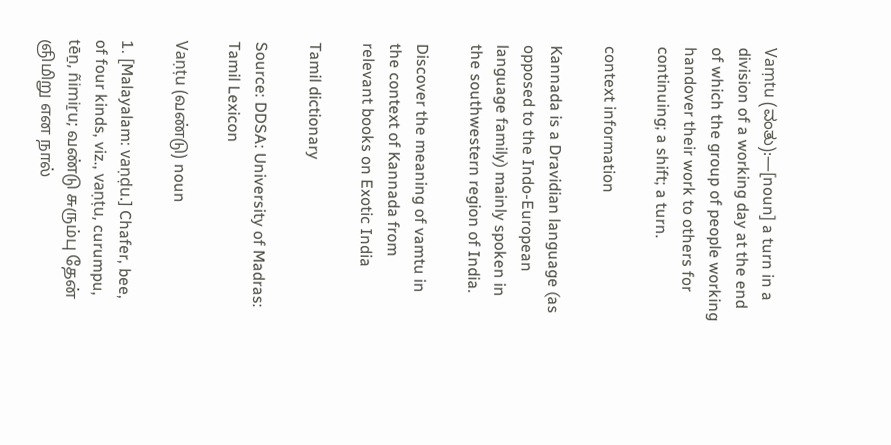Vaṃtu (ವಂತು):—[noun] a turn in a division of a working day at the end of which the group of people working handover their work to others for continuing; a shift; a turn.

context information

Kannada is a Dravidian language (as opposed to the Indo-European language family) mainly spoken in the southwestern region of India.

Discover the meaning of vamtu in the context of Kannada from relevant books on Exotic India

Tamil dictionary

Source: DDSA: University of Madras: Tamil Lexicon

Vaṇṭu (வண்டு) noun

1. [Malayalam: vaṇḍu.] Chafer, bee, of four kinds, viz., vaṇṭu, curumpu, tēṉ, ñimiṟu; வண்டு சுரும்பு தேன் ஞிமிறு என நால்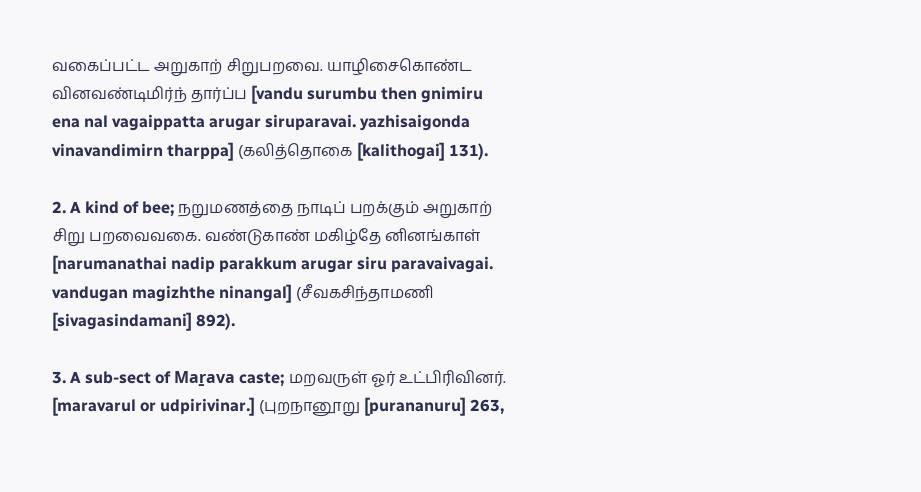வகைப்பட்ட அறுகாற் சிறுபறவை. யாழிசைகொண்ட வினவண்டிமிர்ந் தார்ப்ப [vandu surumbu then gnimiru ena nal vagaippatta arugar siruparavai. yazhisaigonda vinavandimirn tharppa] (கலித்தொகை [kalithogai] 131).

2. A kind of bee; நறுமணத்தை நாடிப் பறக்கும் அறுகாற் சிறு பறவைவகை. வண்டுகாண் மகிழ்தே னினங்காள் [narumanathai nadip parakkum arugar siru paravaivagai. vandugan magizhthe ninangal] (சீவகசிந்தாமணி [sivagasindamani] 892).

3. A sub-sect of Maṟava caste; மறவருள் ஓர் உட்பிரிவினர். [maravarul or udpirivinar.] (புறநானூறு [purananuru] 263,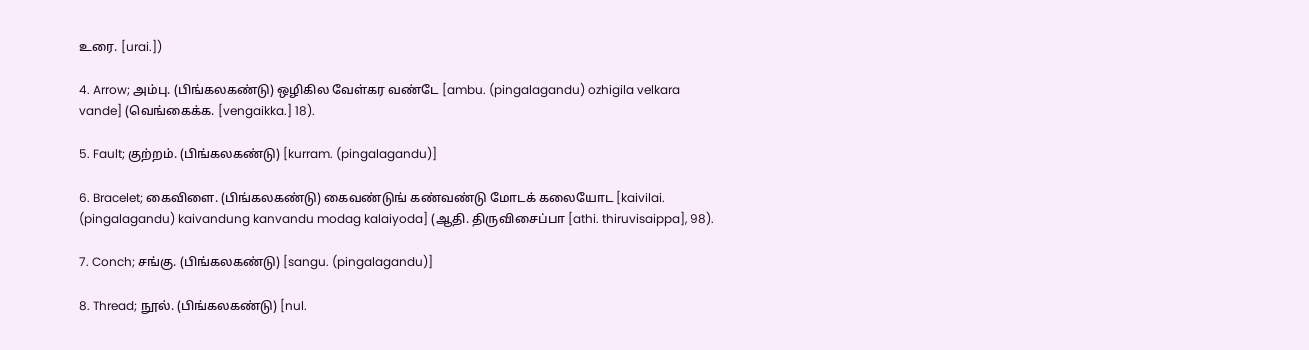உரை. [urai.])

4. Arrow; அம்பு. (பிங்கலகண்டு) ஒழிகில வேள்கர வண்டே [ambu. (pingalagandu) ozhigila velkara vande] (வெங்கைக்க. [vengaikka.] 18).

5. Fault; குற்றம். (பிங்கலகண்டு) [kurram. (pingalagandu)]

6. Bracelet; கைவிளை. (பிங்கலகண்டு) கைவண்டுங் கண்வண்டு மோடக் கலையோட [kaivilai. (pingalagandu) kaivandung kanvandu modag kalaiyoda] (ஆதி. திருவிசைப்பா [athi. thiruvisaippa], 98).

7. Conch; சங்கு. (பிங்கலகண்டு) [sangu. (pingalagandu)]

8. Thread; நூல். (பிங்கலகண்டு) [nul.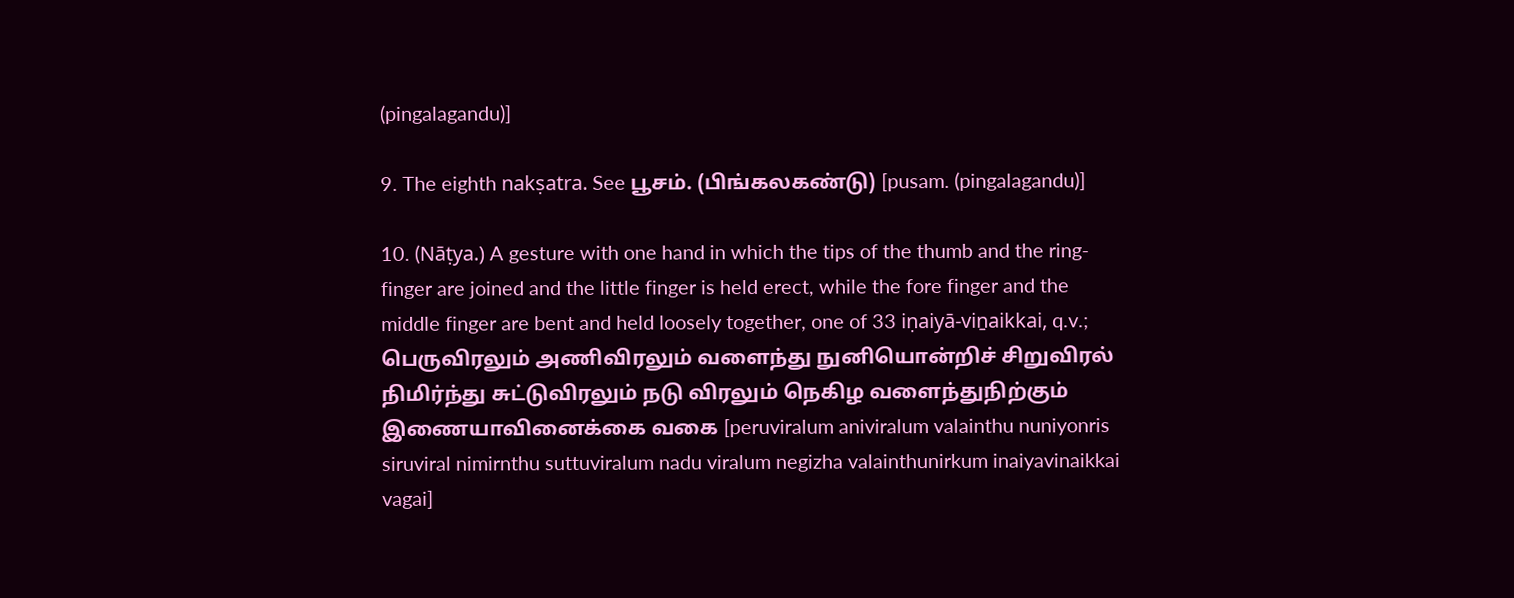(pingalagandu)]

9. The eighth nakṣatra. See பூசம். (பிங்கலகண்டு) [pusam. (pingalagandu)]

10. (Nāṭya.) A gesture with one hand in which the tips of the thumb and the ring-finger are joined and the little finger is held erect, while the fore finger and the middle finger are bent and held loosely together, one of 33 iṇaiyā-viṉaikkai, q.v.; பெருவிரலும் அணிவிரலும் வளைந்து நுனியொன்றிச் சிறுவிரல் நிமிர்ந்து சுட்டுவிரலும் நடு விரலும் நெகிழ வளைந்துநிற்கும் இணையாவினைக்கை வகை [peruviralum aniviralum valainthu nuniyonris siruviral nimirnthu suttuviralum nadu viralum negizha valainthunirkum inaiyavinaikkai vagai]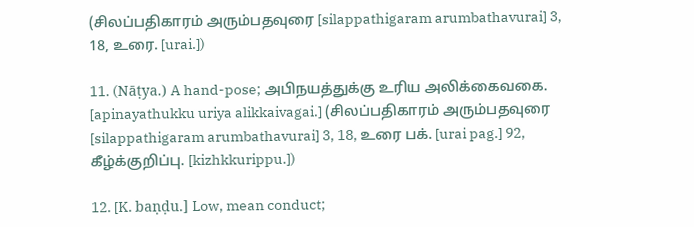(சிலப்பதிகாரம் அரும்பதவுரை [silappathigaram arumbathavurai] 3, 18, உரை. [urai.])

11. (Nāṭya.) A hand-pose; அபிநயத்துக்கு உரிய அலிக்கைவகை. [apinayathukku uriya alikkaivagai.] (சிலப்பதிகாரம் அரும்பதவுரை [silappathigaram arumbathavurai] 3, 18, உரை பக். [urai pag.] 92, கீழ்க்குறிப்பு. [kizhkkurippu.])

12. [K. baṇḍu.] Low, mean conduct;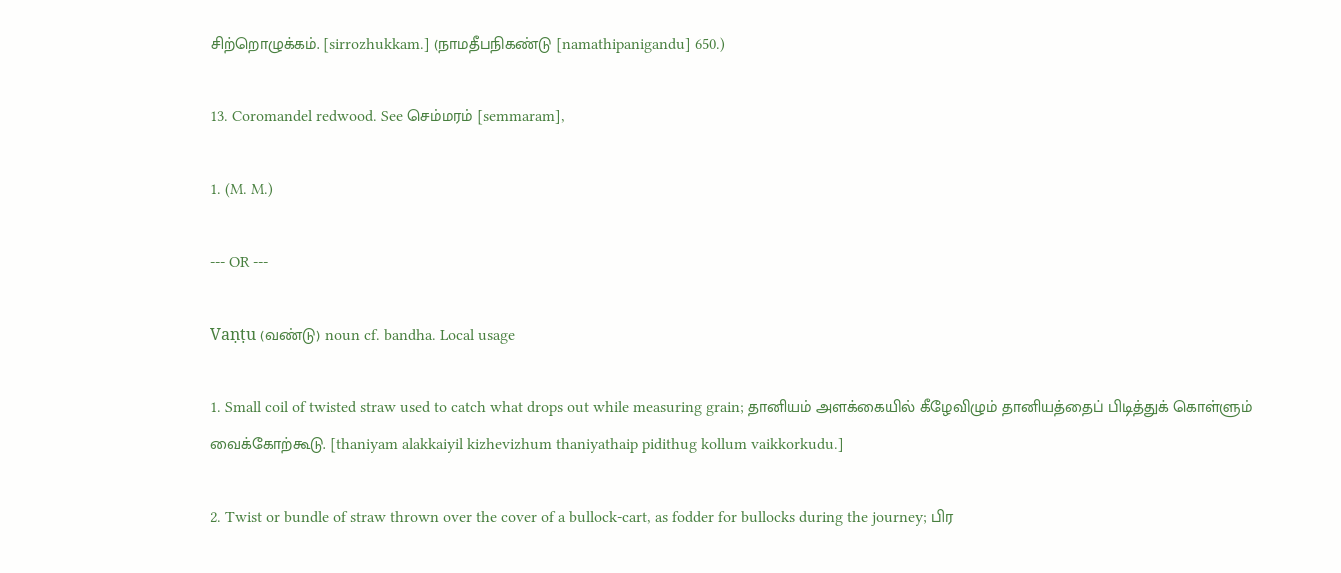சிற்றொழுக்கம். [sirrozhukkam.] (நாமதீபநிகண்டு [namathipanigandu] 650.)

13. Coromandel redwood. See செம்மரம் [semmaram],

1. (M. M.)

--- OR ---

Vaṇṭu (வண்டு) noun cf. bandha. Local usage

1. Small coil of twisted straw used to catch what drops out while measuring grain; தானியம் அளக்கையில் கீழேவிழும் தானியத்தைப் பிடித்துக் கொள்ளும் வைக்கோற்கூடு. [thaniyam alakkaiyil kizhevizhum thaniyathaip pidithug kollum vaikkorkudu.]

2. Twist or bundle of straw thrown over the cover of a bullock-cart, as fodder for bullocks during the journey; பிர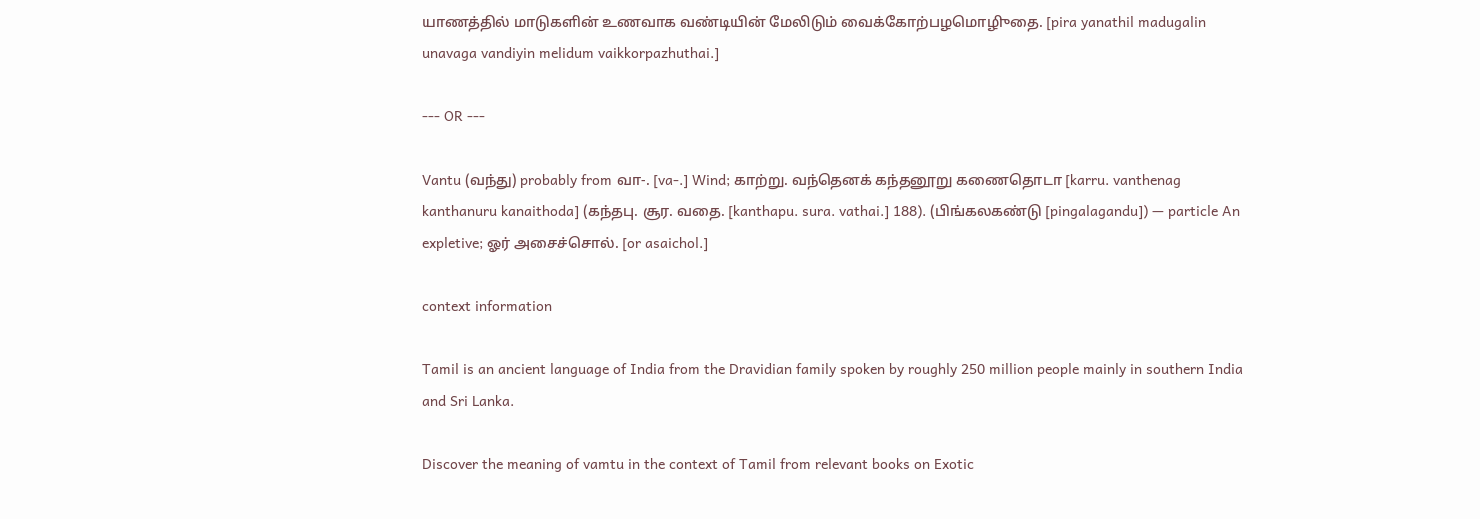யாணத்தில் மாடுகளின் உணவாக வண்டியின் மேலிடும் வைக்கோற்பழமொழிுதை. [pira yanathil madugalin unavaga vandiyin melidum vaikkorpazhuthai.]

--- OR ---

Vantu (வந்து) probably from வா-. [va-.] Wind; காற்று. வந்தெனக் கந்தனூறு கணைதொடா [karru. vanthenag kanthanuru kanaithoda] (கந்தபு. சூர. வதை. [kanthapu. sura. vathai.] 188). (பிங்கலகண்டு [pingalagandu]) — particle An expletive; ஓர் அசைச்சொல். [or asaichol.]

context information

Tamil is an ancient language of India from the Dravidian family spoken by roughly 250 million people mainly in southern India and Sri Lanka.

Discover the meaning of vamtu in the context of Tamil from relevant books on Exotic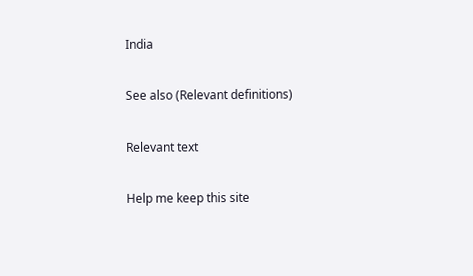India

See also (Relevant definitions)

Relevant text

Help me keep this site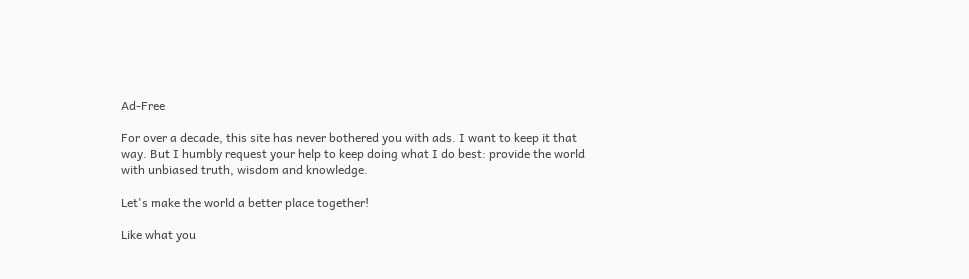Ad-Free

For over a decade, this site has never bothered you with ads. I want to keep it that way. But I humbly request your help to keep doing what I do best: provide the world with unbiased truth, wisdom and knowledge.

Let's make the world a better place together!

Like what you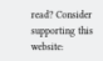read? Consider supporting this website: